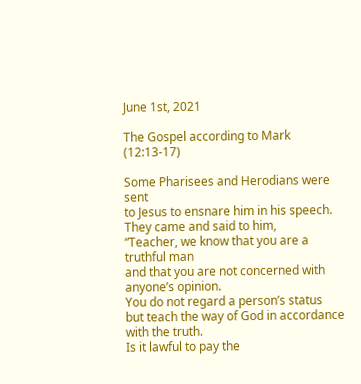June 1st, 2021

The Gospel according to Mark (12:13-17)

Some Pharisees and Herodians were sent
to Jesus to ensnare him in his speech.
They came and said to him,
“Teacher, we know that you are a truthful man
and that you are not concerned with anyone’s opinion.
You do not regard a person’s status
but teach the way of God in accordance with the truth.
Is it lawful to pay the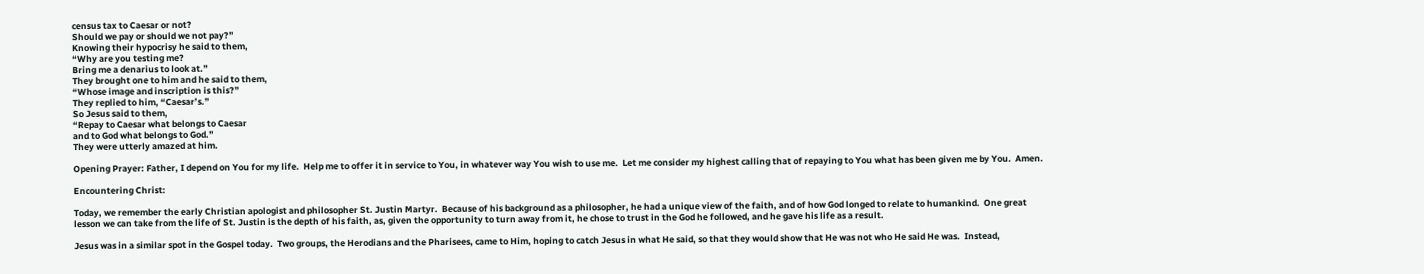census tax to Caesar or not?
Should we pay or should we not pay?”
Knowing their hypocrisy he said to them,
“Why are you testing me?
Bring me a denarius to look at.”
They brought one to him and he said to them,
“Whose image and inscription is this?”
They replied to him, “Caesar’s.”
So Jesus said to them,
“Repay to Caesar what belongs to Caesar
and to God what belongs to God.”
They were utterly amazed at him.

Opening Prayer: Father, I depend on You for my life.  Help me to offer it in service to You, in whatever way You wish to use me.  Let me consider my highest calling that of repaying to You what has been given me by You.  Amen.

Encountering Christ:

Today, we remember the early Christian apologist and philosopher St. Justin Martyr.  Because of his background as a philosopher, he had a unique view of the faith, and of how God longed to relate to humankind.  One great lesson we can take from the life of St. Justin is the depth of his faith, as, given the opportunity to turn away from it, he chose to trust in the God he followed, and he gave his life as a result.

Jesus was in a similar spot in the Gospel today.  Two groups, the Herodians and the Pharisees, came to Him, hoping to catch Jesus in what He said, so that they would show that He was not who He said He was.  Instead,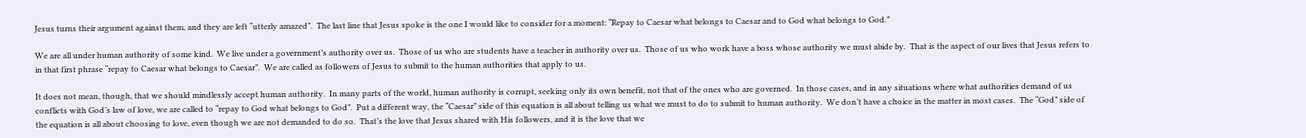Jesus turns their argument against them, and they are left “utterly amazed”.  The last line that Jesus spoke is the one I would like to consider for a moment: “Repay to Caesar what belongs to Caesar and to God what belongs to God.”

We are all under human authority of some kind.  We live under a government’s authority over us.  Those of us who are students have a teacher in authority over us.  Those of us who work have a boss whose authority we must abide by.  That is the aspect of our lives that Jesus refers to in that first phrase “repay to Caesar what belongs to Caesar”.  We are called as followers of Jesus to submit to the human authorities that apply to us.

It does not mean, though, that we should mindlessly accept human authority.  In many parts of the world, human authority is corrupt, seeking only its own benefit, not that of the ones who are governed.  In those cases, and in any situations where what authorities demand of us conflicts with God’s law of love, we are called to “repay to God what belongs to God”.  Put a different way, the “Caesar” side of this equation is all about telling us what we must to do to submit to human authority.  We don’t have a choice in the matter in most cases.  The “God” side of the equation is all about choosing to love, even though we are not demanded to do so.  That’s the love that Jesus shared with His followers, and it is the love that we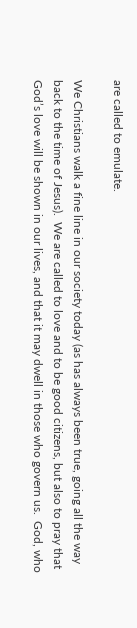are called to emulate.

We Christians walk a fine line in our society today (as has always been true, going all the way back to the time of Jesus).  We are called to love and to be good citizens, but also to pray that God’s love will be shown in our lives, and that it may dwell in those who govern us.  God, who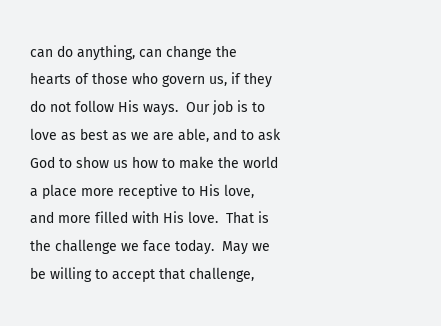can do anything, can change the hearts of those who govern us, if they do not follow His ways.  Our job is to love as best as we are able, and to ask God to show us how to make the world a place more receptive to His love, and more filled with His love.  That is the challenge we face today.  May we be willing to accept that challenge,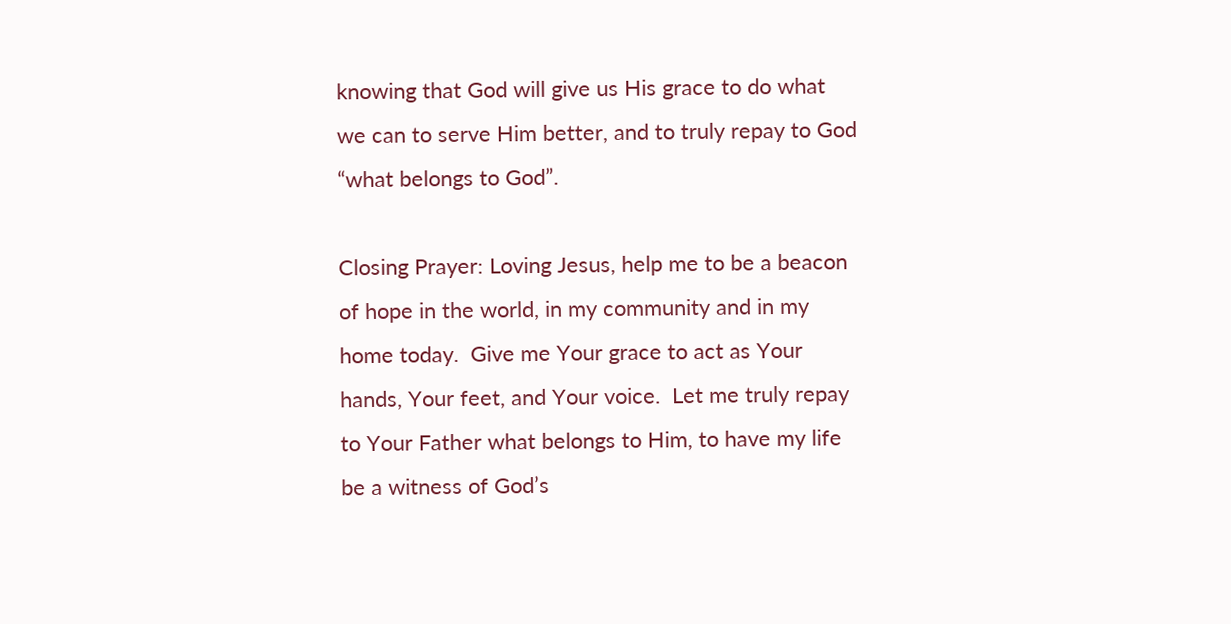knowing that God will give us His grace to do what we can to serve Him better, and to truly repay to God “what belongs to God”.

Closing Prayer: Loving Jesus, help me to be a beacon of hope in the world, in my community and in my home today.  Give me Your grace to act as Your hands, Your feet, and Your voice.  Let me truly repay to Your Father what belongs to Him, to have my life be a witness of God’s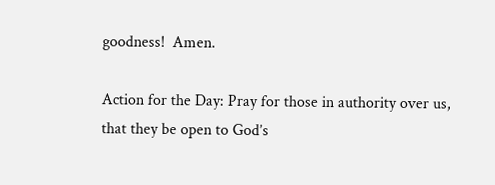goodness!  Amen.

Action for the Day: Pray for those in authority over us, that they be open to God’s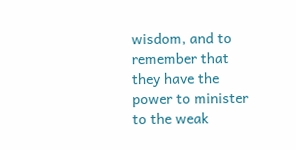wisdom, and to remember that they have the power to minister to the weak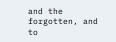and the forgotten, and to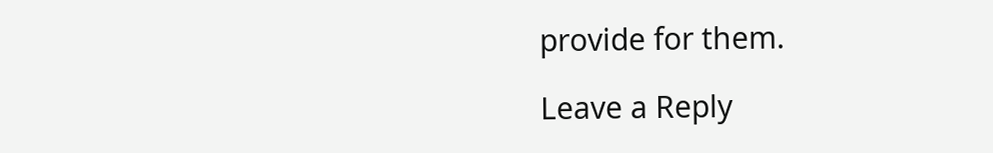provide for them.

Leave a Reply